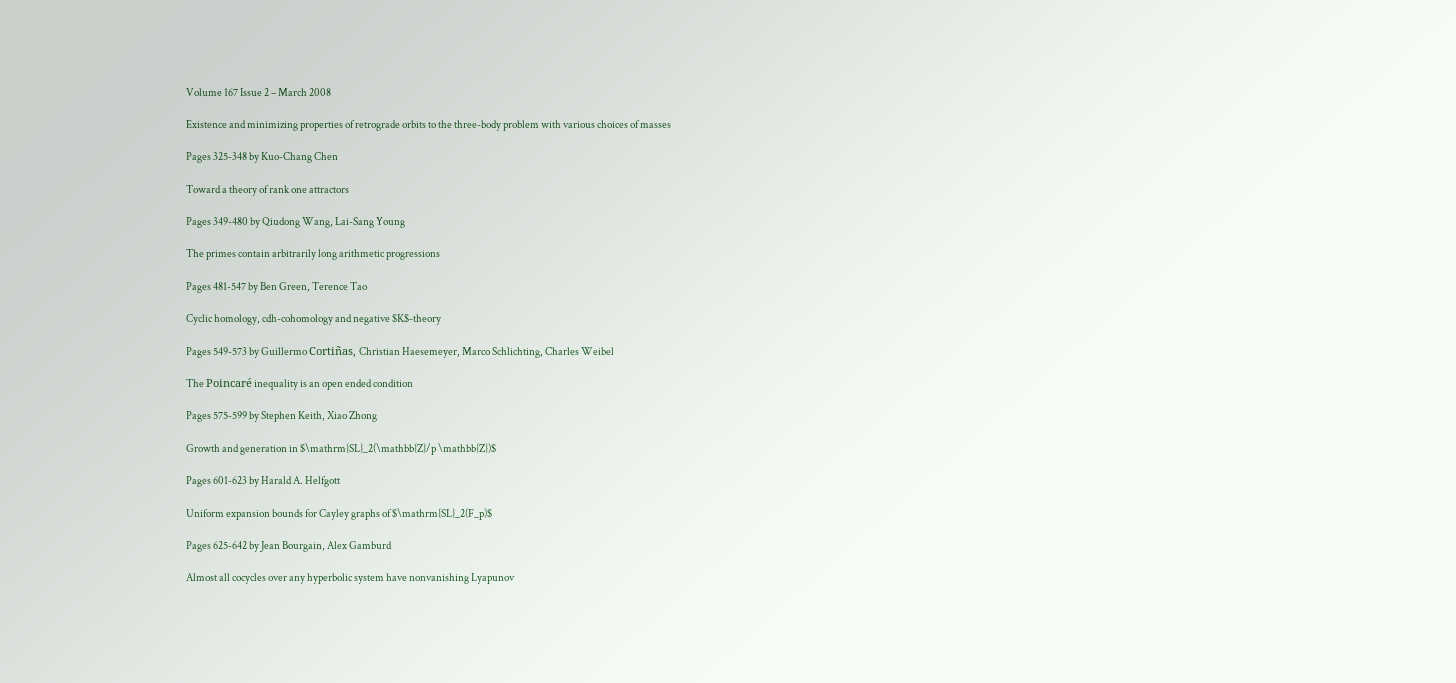Volume 167 Issue 2 – March 2008

Existence and minimizing properties of retrograde orbits to the three-body problem with various choices of masses

Pages 325-348 by Kuo-Chang Chen

Toward a theory of rank one attractors

Pages 349-480 by Qiudong Wang, Lai-Sang Young

The primes contain arbitrarily long arithmetic progressions

Pages 481-547 by Ben Green, Terence Tao

Cyclic homology, cdh-cohomology and negative $K$-theory

Pages 549-573 by Guillermo Cortiñas, Christian Haesemeyer, Marco Schlichting, Charles Weibel

The Poincaré inequality is an open ended condition

Pages 575-599 by Stephen Keith, Xiao Zhong

Growth and generation in $\mathrm{SL}_2(\mathbb{Z}/p \mathbb{Z})$

Pages 601-623 by Harald A. Helfgott

Uniform expansion bounds for Cayley graphs of $\mathrm{SL}_2(F_p)$

Pages 625-642 by Jean Bourgain, Alex Gamburd

Almost all cocycles over any hyperbolic system have nonvanishing Lyapunov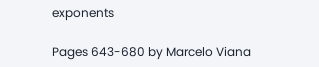exponents

Pages 643-680 by Marcelo Viana